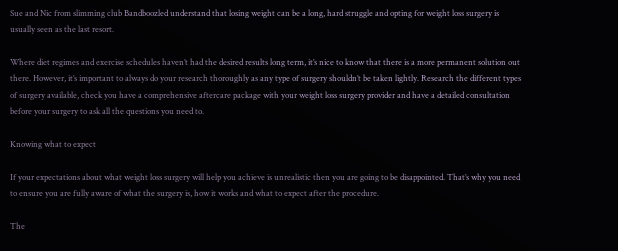Sue and Nic from slimming club Bandboozled understand that losing weight can be a long, hard struggle and opting for weight loss surgery is usually seen as the last resort.

Where diet regimes and exercise schedules haven’t had the desired results long term, it’s nice to know that there is a more permanent solution out there. However, it’s important to always do your research thoroughly as any type of surgery shouldn’t be taken lightly. Research the different types of surgery available, check you have a comprehensive aftercare package with your weight loss surgery provider and have a detailed consultation before your surgery to ask all the questions you need to.

Knowing what to expect

If your expectations about what weight loss surgery will help you achieve is unrealistic then you are going to be disappointed. That’s why you need to ensure you are fully aware of what the surgery is, how it works and what to expect after the procedure.

The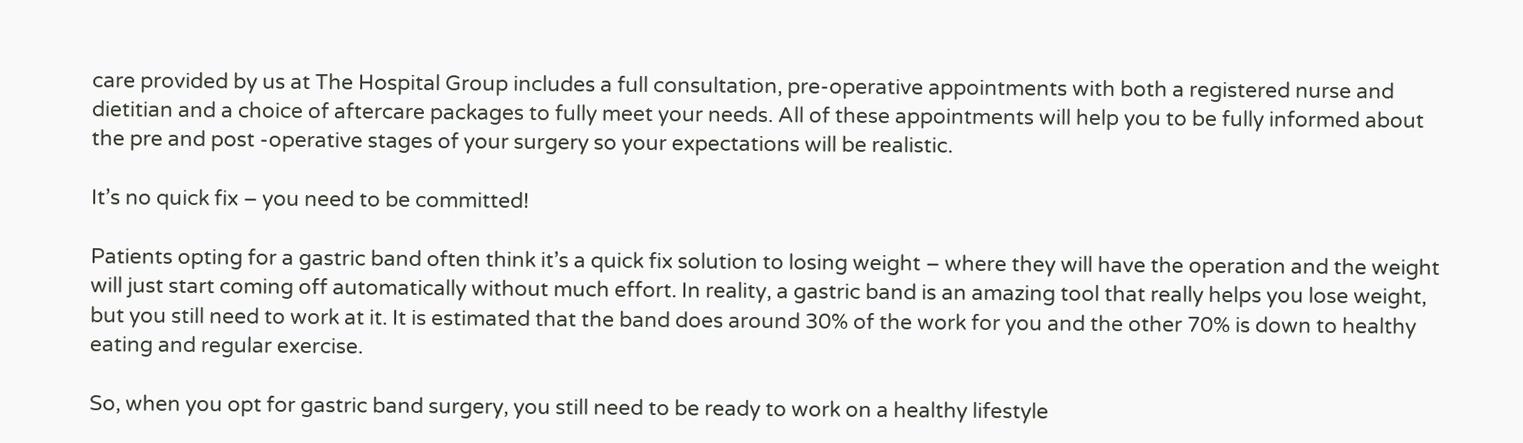care provided by us at The Hospital Group includes a full consultation, pre-operative appointments with both a registered nurse and dietitian and a choice of aftercare packages to fully meet your needs. All of these appointments will help you to be fully informed about the pre and post -operative stages of your surgery so your expectations will be realistic.

It’s no quick fix – you need to be committed!

Patients opting for a gastric band often think it’s a quick fix solution to losing weight – where they will have the operation and the weight will just start coming off automatically without much effort. In reality, a gastric band is an amazing tool that really helps you lose weight, but you still need to work at it. It is estimated that the band does around 30% of the work for you and the other 70% is down to healthy eating and regular exercise.

So, when you opt for gastric band surgery, you still need to be ready to work on a healthy lifestyle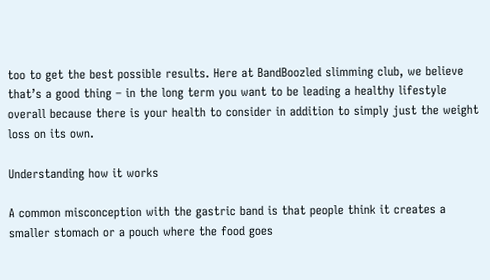too to get the best possible results. Here at BandBoozled slimming club, we believe that’s a good thing – in the long term you want to be leading a healthy lifestyle overall because there is your health to consider in addition to simply just the weight loss on its own.

Understanding how it works

A common misconception with the gastric band is that people think it creates a smaller stomach or a pouch where the food goes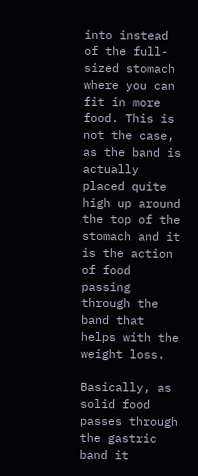into instead of the full-sized stomach where you can fit in more food. This is not the case, as the band is actually placed quite high up around the top of the stomach and it is the action of food passing through the band that helps with the weight loss.

Basically, as solid food passes through the gastric band it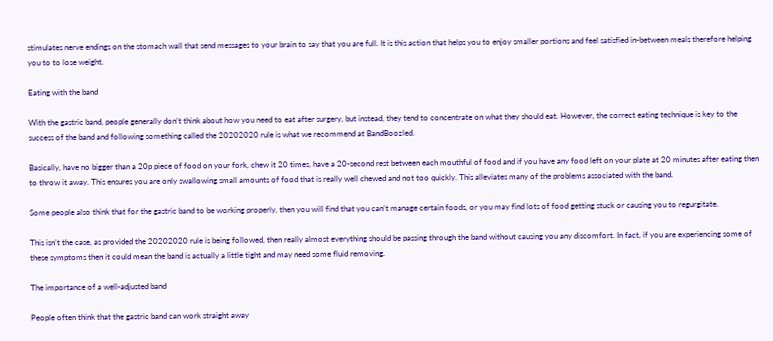stimulates nerve endings on the stomach wall that send messages to your brain to say that you are full. It is this action that helps you to enjoy smaller portions and feel satisfied in-between meals therefore helping you to to lose weight.

Eating with the band

With the gastric band, people generally don’t think about how you need to eat after surgery, but instead, they tend to concentrate on what they should eat. However, the correct eating technique is key to the success of the band and following something called the 20202020 rule is what we recommend at BandBoozled.

Basically, have no bigger than a 20p piece of food on your fork, chew it 20 times, have a 20-second rest between each mouthful of food and if you have any food left on your plate at 20 minutes after eating then to throw it away. This ensures you are only swallowing small amounts of food that is really well chewed and not too quickly. This alleviates many of the problems associated with the band.

Some people also think that for the gastric band to be working properly, then you will find that you can’t manage certain foods, or you may find lots of food getting stuck or causing you to regurgitate.

This isn’t the case, as provided the 20202020 rule is being followed, then really almost everything should be passing through the band without causing you any discomfort. In fact, if you are experiencing some of these symptoms then it could mean the band is actually a little tight and may need some fluid removing.

The importance of a well-adjusted band

People often think that the gastric band can work straight away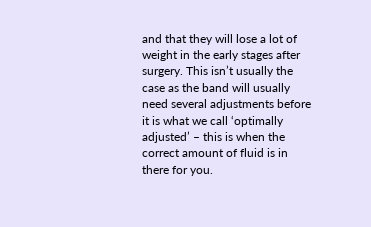and that they will lose a lot of weight in the early stages after surgery. This isn’t usually the case as the band will usually need several adjustments before it is what we call ‘optimally adjusted’ – this is when the correct amount of fluid is in there for you.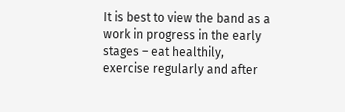It is best to view the band as a work in progress in the early stages – eat healthily, exercise regularly and after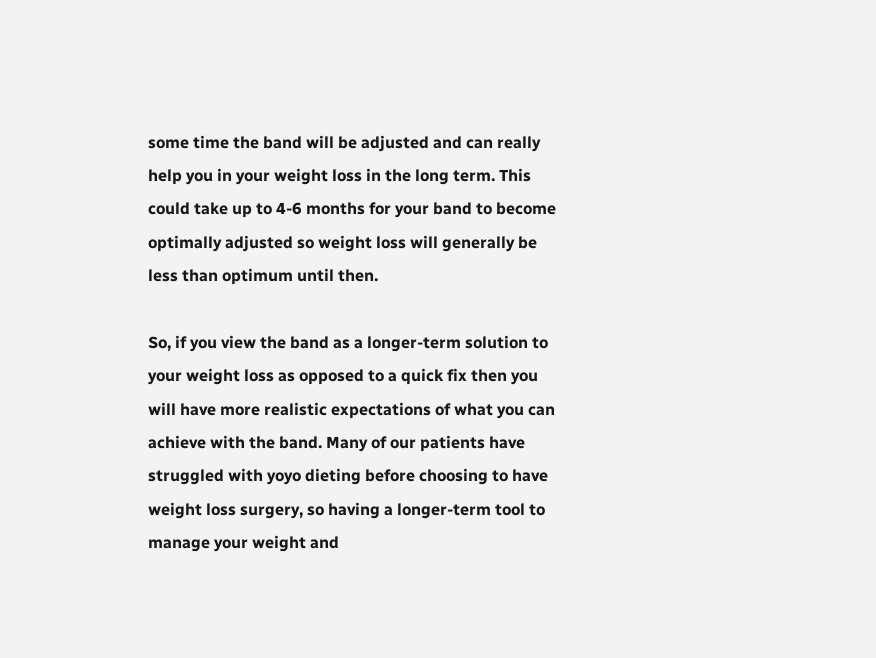some time the band will be adjusted and can really help you in your weight loss in the long term. This could take up to 4-6 months for your band to become optimally adjusted so weight loss will generally be less than optimum until then.

So, if you view the band as a longer-term solution to your weight loss as opposed to a quick fix then you will have more realistic expectations of what you can achieve with the band. Many of our patients have struggled with yoyo dieting before choosing to have weight loss surgery, so having a longer-term tool to manage your weight and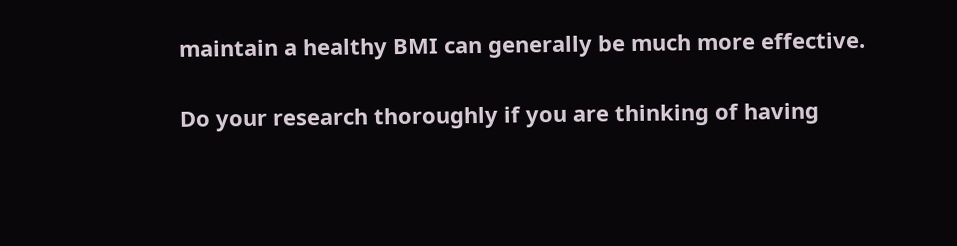maintain a healthy BMI can generally be much more effective.

Do your research thoroughly if you are thinking of having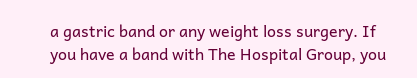a gastric band or any weight loss surgery. If you have a band with The Hospital Group, you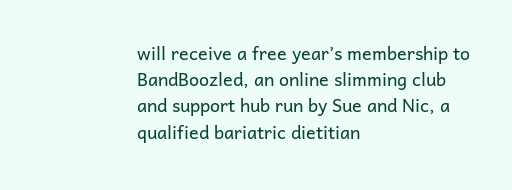will receive a free year’s membership to BandBoozled, an online slimming club and support hub run by Sue and Nic, a qualified bariatric dietitian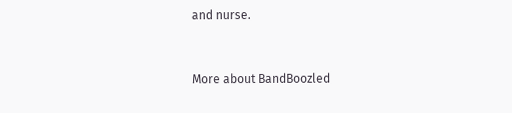and nurse.


More about BandBoozled